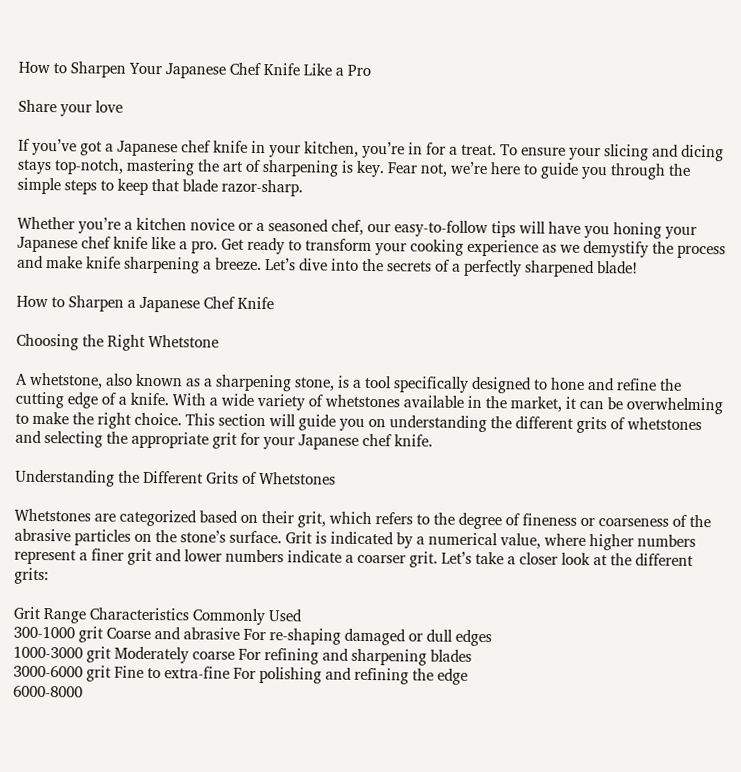How to Sharpen Your Japanese Chef Knife Like a Pro

Share your love

If you’ve got a Japanese chef knife in your kitchen, you’re in for a treat. To ensure your slicing and dicing stays top-notch, mastering the art of sharpening is key. Fear not, we’re here to guide you through the simple steps to keep that blade razor-sharp.

Whether you’re a kitchen novice or a seasoned chef, our easy-to-follow tips will have you honing your Japanese chef knife like a pro. Get ready to transform your cooking experience as we demystify the process and make knife sharpening a breeze. Let’s dive into the secrets of a perfectly sharpened blade!

How to Sharpen a Japanese Chef Knife

Choosing the Right Whetstone

A whetstone, also known as a sharpening stone, is a tool specifically designed to hone and refine the cutting edge of a knife. With a wide variety of whetstones available in the market, it can be overwhelming to make the right choice. This section will guide you on understanding the different grits of whetstones and selecting the appropriate grit for your Japanese chef knife.

Understanding the Different Grits of Whetstones

Whetstones are categorized based on their grit, which refers to the degree of fineness or coarseness of the abrasive particles on the stone’s surface. Grit is indicated by a numerical value, where higher numbers represent a finer grit and lower numbers indicate a coarser grit. Let’s take a closer look at the different grits:

Grit Range Characteristics Commonly Used
300-1000 grit Coarse and abrasive For re-shaping damaged or dull edges
1000-3000 grit Moderately coarse For refining and sharpening blades
3000-6000 grit Fine to extra-fine For polishing and refining the edge
6000-8000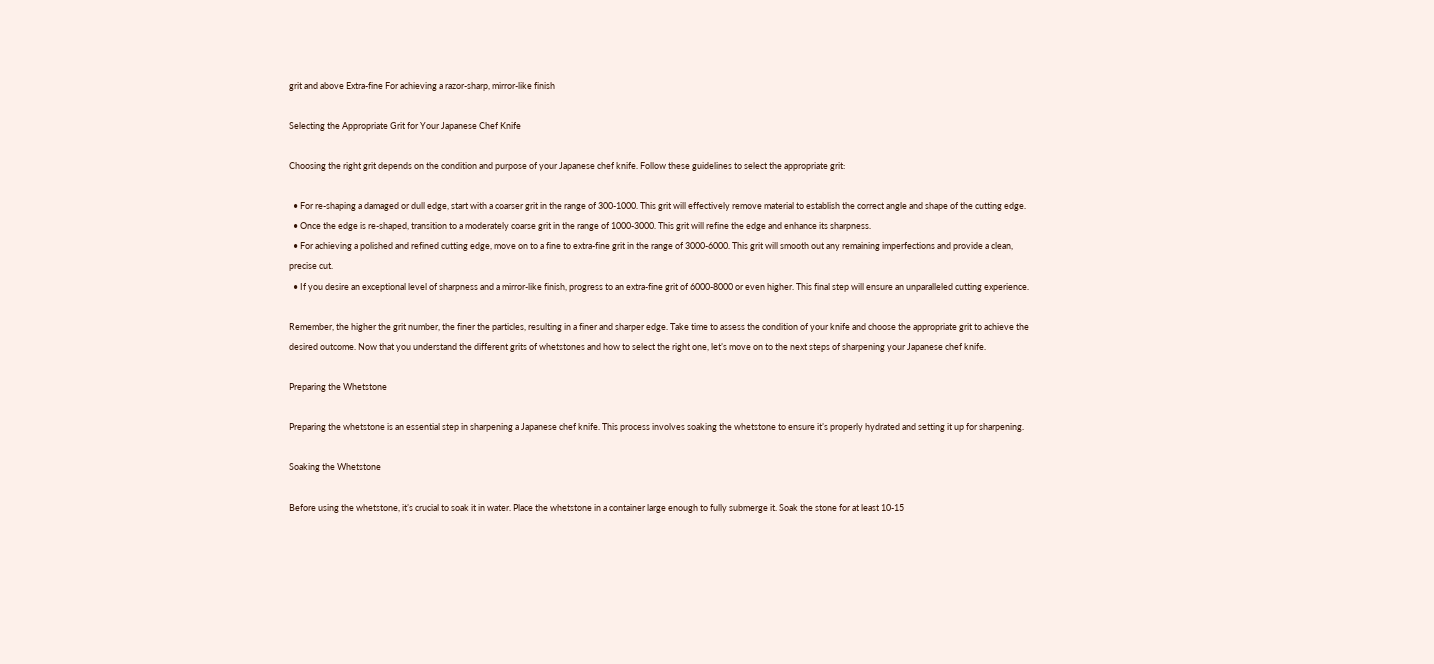grit and above Extra-fine For achieving a razor-sharp, mirror-like finish

Selecting the Appropriate Grit for Your Japanese Chef Knife

Choosing the right grit depends on the condition and purpose of your Japanese chef knife. Follow these guidelines to select the appropriate grit:

  • For re-shaping a damaged or dull edge, start with a coarser grit in the range of 300-1000. This grit will effectively remove material to establish the correct angle and shape of the cutting edge.
  • Once the edge is re-shaped, transition to a moderately coarse grit in the range of 1000-3000. This grit will refine the edge and enhance its sharpness.
  • For achieving a polished and refined cutting edge, move on to a fine to extra-fine grit in the range of 3000-6000. This grit will smooth out any remaining imperfections and provide a clean, precise cut.
  • If you desire an exceptional level of sharpness and a mirror-like finish, progress to an extra-fine grit of 6000-8000 or even higher. This final step will ensure an unparalleled cutting experience.

Remember, the higher the grit number, the finer the particles, resulting in a finer and sharper edge. Take time to assess the condition of your knife and choose the appropriate grit to achieve the desired outcome. Now that you understand the different grits of whetstones and how to select the right one, let’s move on to the next steps of sharpening your Japanese chef knife.

Preparing the Whetstone

Preparing the whetstone is an essential step in sharpening a Japanese chef knife. This process involves soaking the whetstone to ensure it’s properly hydrated and setting it up for sharpening.

Soaking the Whetstone

Before using the whetstone, it’s crucial to soak it in water. Place the whetstone in a container large enough to fully submerge it. Soak the stone for at least 10-15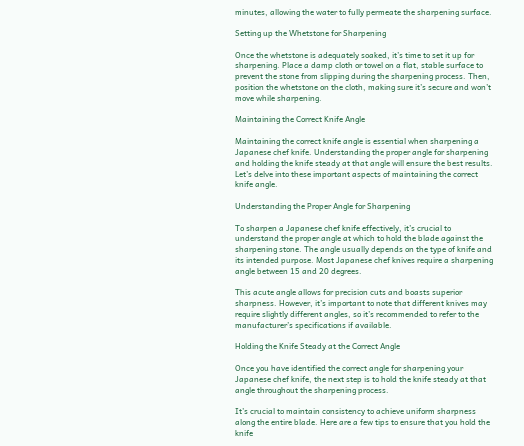minutes, allowing the water to fully permeate the sharpening surface.

Setting up the Whetstone for Sharpening

Once the whetstone is adequately soaked, it’s time to set it up for sharpening. Place a damp cloth or towel on a flat, stable surface to prevent the stone from slipping during the sharpening process. Then, position the whetstone on the cloth, making sure it’s secure and won’t move while sharpening.

Maintaining the Correct Knife Angle

Maintaining the correct knife angle is essential when sharpening a Japanese chef knife. Understanding the proper angle for sharpening and holding the knife steady at that angle will ensure the best results. Let’s delve into these important aspects of maintaining the correct knife angle.

Understanding the Proper Angle for Sharpening

To sharpen a Japanese chef knife effectively, it’s crucial to understand the proper angle at which to hold the blade against the sharpening stone. The angle usually depends on the type of knife and its intended purpose. Most Japanese chef knives require a sharpening angle between 15 and 20 degrees.

This acute angle allows for precision cuts and boasts superior sharpness. However, it’s important to note that different knives may require slightly different angles, so it’s recommended to refer to the manufacturer’s specifications if available.

Holding the Knife Steady at the Correct Angle

Once you have identified the correct angle for sharpening your Japanese chef knife, the next step is to hold the knife steady at that angle throughout the sharpening process.

It’s crucial to maintain consistency to achieve uniform sharpness along the entire blade. Here are a few tips to ensure that you hold the knife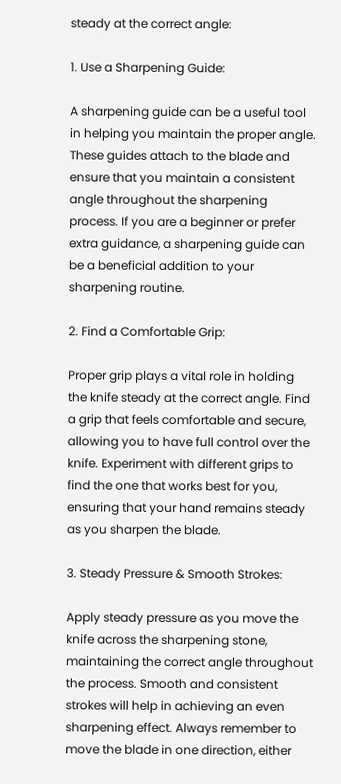steady at the correct angle:

1. Use a Sharpening Guide:

A sharpening guide can be a useful tool in helping you maintain the proper angle. These guides attach to the blade and ensure that you maintain a consistent angle throughout the sharpening process. If you are a beginner or prefer extra guidance, a sharpening guide can be a beneficial addition to your sharpening routine.

2. Find a Comfortable Grip:

Proper grip plays a vital role in holding the knife steady at the correct angle. Find a grip that feels comfortable and secure, allowing you to have full control over the knife. Experiment with different grips to find the one that works best for you, ensuring that your hand remains steady as you sharpen the blade.

3. Steady Pressure & Smooth Strokes:

Apply steady pressure as you move the knife across the sharpening stone, maintaining the correct angle throughout the process. Smooth and consistent strokes will help in achieving an even sharpening effect. Always remember to move the blade in one direction, either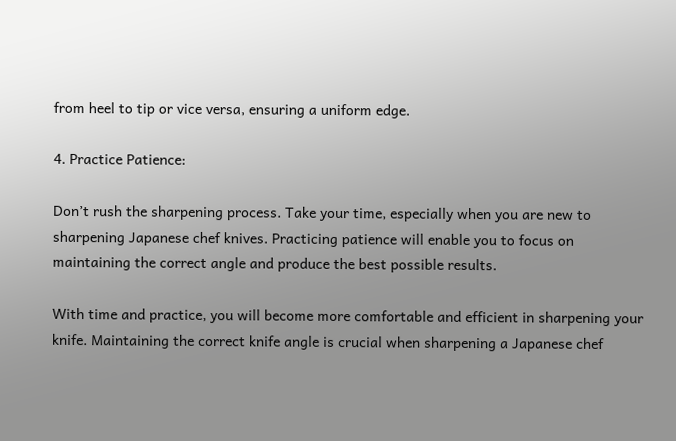from heel to tip or vice versa, ensuring a uniform edge.

4. Practice Patience:

Don’t rush the sharpening process. Take your time, especially when you are new to sharpening Japanese chef knives. Practicing patience will enable you to focus on maintaining the correct angle and produce the best possible results.

With time and practice, you will become more comfortable and efficient in sharpening your knife. Maintaining the correct knife angle is crucial when sharpening a Japanese chef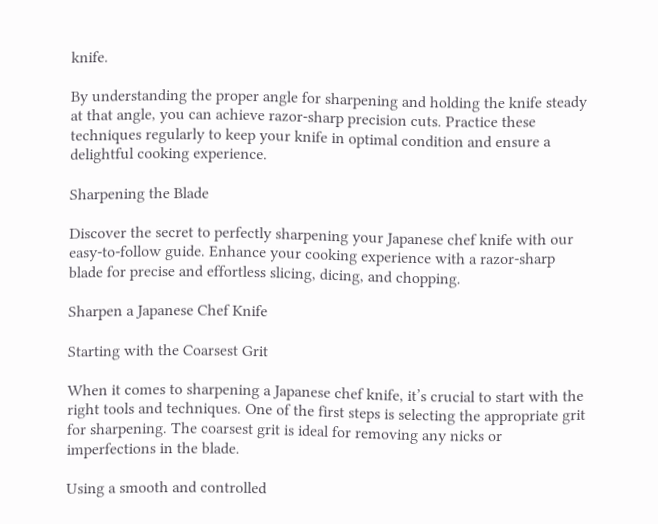knife.

By understanding the proper angle for sharpening and holding the knife steady at that angle, you can achieve razor-sharp precision cuts. Practice these techniques regularly to keep your knife in optimal condition and ensure a delightful cooking experience.

Sharpening the Blade

Discover the secret to perfectly sharpening your Japanese chef knife with our easy-to-follow guide. Enhance your cooking experience with a razor-sharp blade for precise and effortless slicing, dicing, and chopping.

Sharpen a Japanese Chef Knife

Starting with the Coarsest Grit

When it comes to sharpening a Japanese chef knife, it’s crucial to start with the right tools and techniques. One of the first steps is selecting the appropriate grit for sharpening. The coarsest grit is ideal for removing any nicks or imperfections in the blade.

Using a smooth and controlled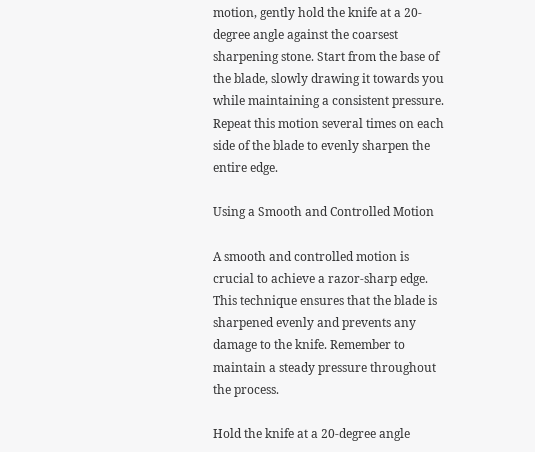motion, gently hold the knife at a 20-degree angle against the coarsest sharpening stone. Start from the base of the blade, slowly drawing it towards you while maintaining a consistent pressure. Repeat this motion several times on each side of the blade to evenly sharpen the entire edge.

Using a Smooth and Controlled Motion

A smooth and controlled motion is crucial to achieve a razor-sharp edge. This technique ensures that the blade is sharpened evenly and prevents any damage to the knife. Remember to maintain a steady pressure throughout the process.

Hold the knife at a 20-degree angle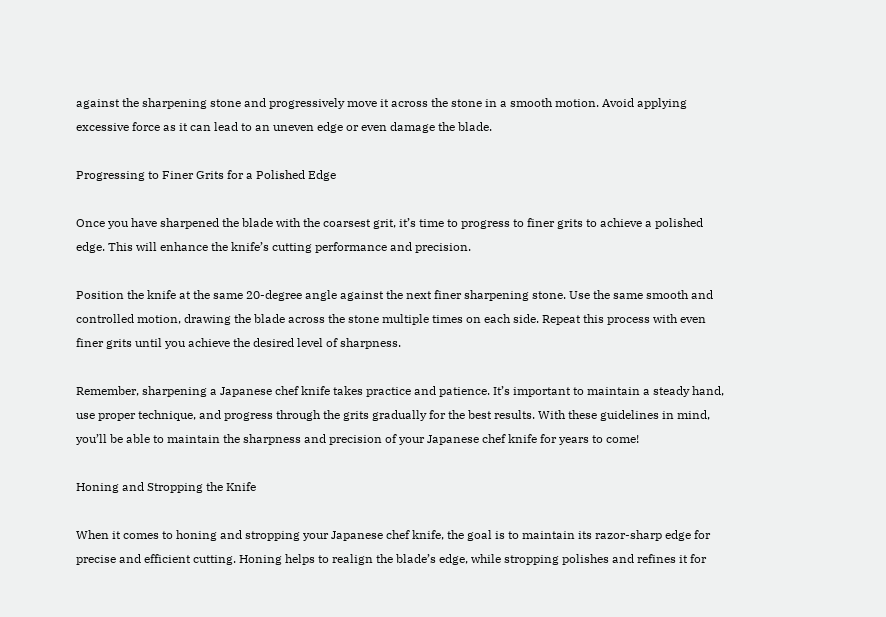against the sharpening stone and progressively move it across the stone in a smooth motion. Avoid applying excessive force as it can lead to an uneven edge or even damage the blade.

Progressing to Finer Grits for a Polished Edge

Once you have sharpened the blade with the coarsest grit, it’s time to progress to finer grits to achieve a polished edge. This will enhance the knife’s cutting performance and precision.

Position the knife at the same 20-degree angle against the next finer sharpening stone. Use the same smooth and controlled motion, drawing the blade across the stone multiple times on each side. Repeat this process with even finer grits until you achieve the desired level of sharpness.

Remember, sharpening a Japanese chef knife takes practice and patience. It’s important to maintain a steady hand, use proper technique, and progress through the grits gradually for the best results. With these guidelines in mind, you’ll be able to maintain the sharpness and precision of your Japanese chef knife for years to come!

Honing and Stropping the Knife

When it comes to honing and stropping your Japanese chef knife, the goal is to maintain its razor-sharp edge for precise and efficient cutting. Honing helps to realign the blade’s edge, while stropping polishes and refines it for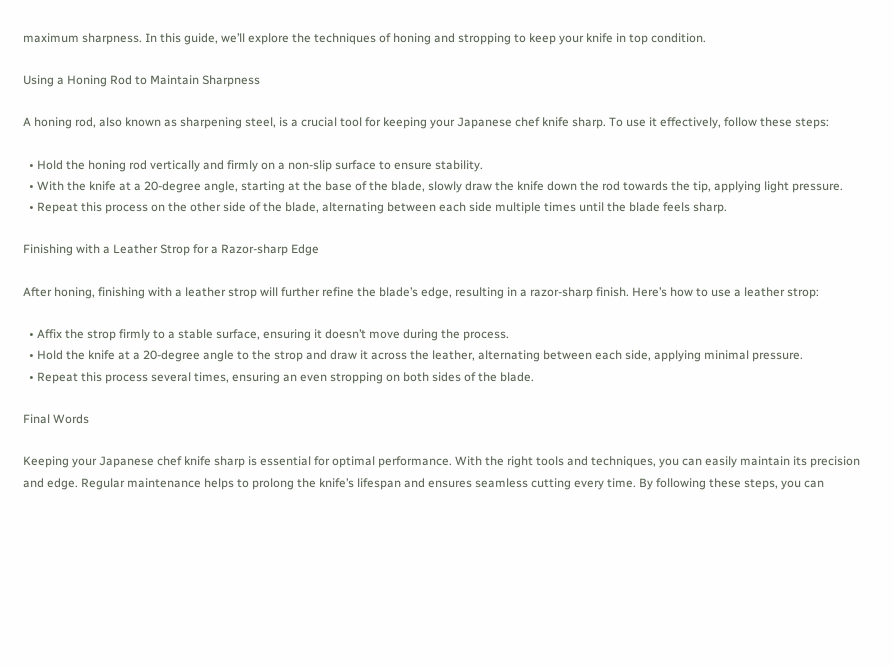maximum sharpness. In this guide, we’ll explore the techniques of honing and stropping to keep your knife in top condition.

Using a Honing Rod to Maintain Sharpness

A honing rod, also known as sharpening steel, is a crucial tool for keeping your Japanese chef knife sharp. To use it effectively, follow these steps:

  • Hold the honing rod vertically and firmly on a non-slip surface to ensure stability.
  • With the knife at a 20-degree angle, starting at the base of the blade, slowly draw the knife down the rod towards the tip, applying light pressure.
  • Repeat this process on the other side of the blade, alternating between each side multiple times until the blade feels sharp.

Finishing with a Leather Strop for a Razor-sharp Edge

After honing, finishing with a leather strop will further refine the blade’s edge, resulting in a razor-sharp finish. Here’s how to use a leather strop:

  • Affix the strop firmly to a stable surface, ensuring it doesn’t move during the process.
  • Hold the knife at a 20-degree angle to the strop and draw it across the leather, alternating between each side, applying minimal pressure.
  • Repeat this process several times, ensuring an even stropping on both sides of the blade.

Final Words

Keeping your Japanese chef knife sharp is essential for optimal performance. With the right tools and techniques, you can easily maintain its precision and edge. Regular maintenance helps to prolong the knife’s lifespan and ensures seamless cutting every time. By following these steps, you can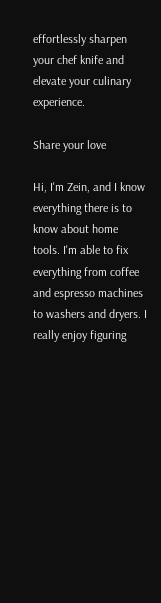effortlessly sharpen your chef knife and elevate your culinary experience.

Share your love

Hi, I'm Zein, and I know everything there is to know about home tools. I'm able to fix everything from coffee and espresso machines to washers and dryers. I really enjoy figuring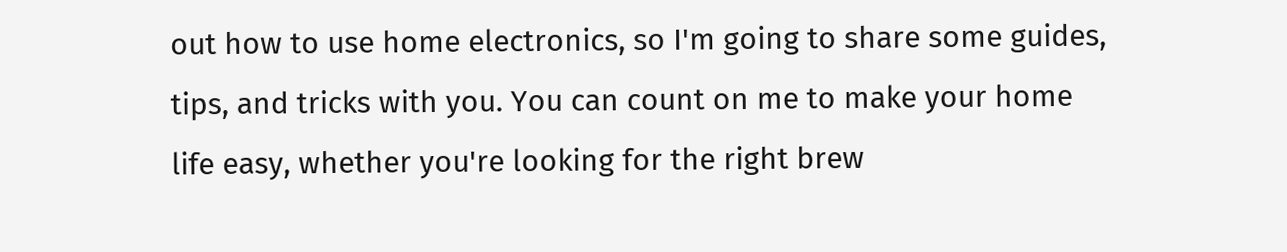out how to use home electronics, so I'm going to share some guides, tips, and tricks with you. You can count on me to make your home life easy, whether you're looking for the right brew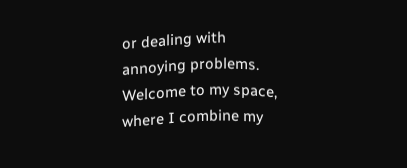or dealing with annoying problems. Welcome to my space, where I combine my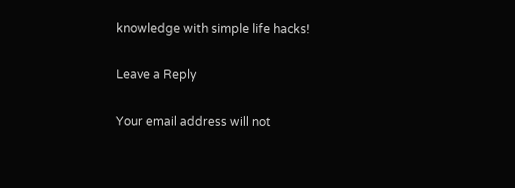knowledge with simple life hacks!

Leave a Reply

Your email address will not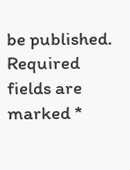be published. Required fields are marked *